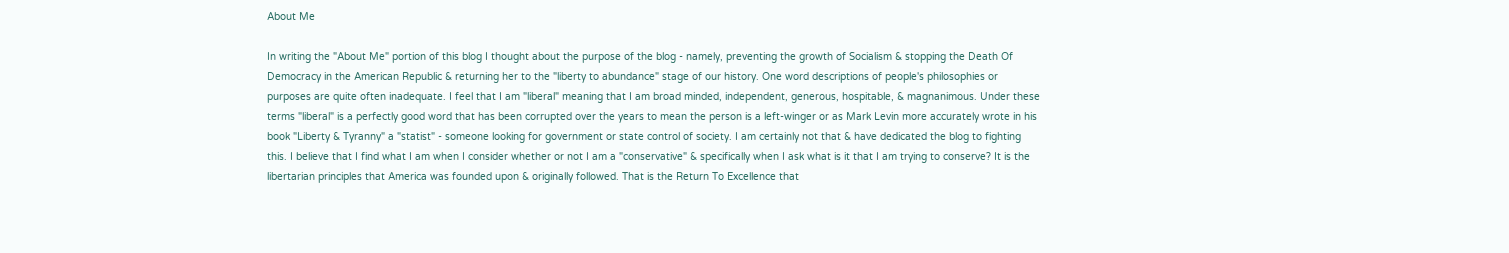About Me

In writing the "About Me" portion of this blog I thought about the purpose of the blog - namely, preventing the growth of Socialism & stopping the Death Of Democracy in the American Republic & returning her to the "liberty to abundance" stage of our history. One word descriptions of people's philosophies or purposes are quite often inadequate. I feel that I am "liberal" meaning that I am broad minded, independent, generous, hospitable, & magnanimous. Under these terms "liberal" is a perfectly good word that has been corrupted over the years to mean the person is a left-winger or as Mark Levin more accurately wrote in his book "Liberty & Tyranny" a "statist" - someone looking for government or state control of society. I am certainly not that & have dedicated the blog to fighting this. I believe that I find what I am when I consider whether or not I am a "conservative" & specifically when I ask what is it that I am trying to conserve? It is the libertarian principles that America was founded upon & originally followed. That is the Return To Excellence that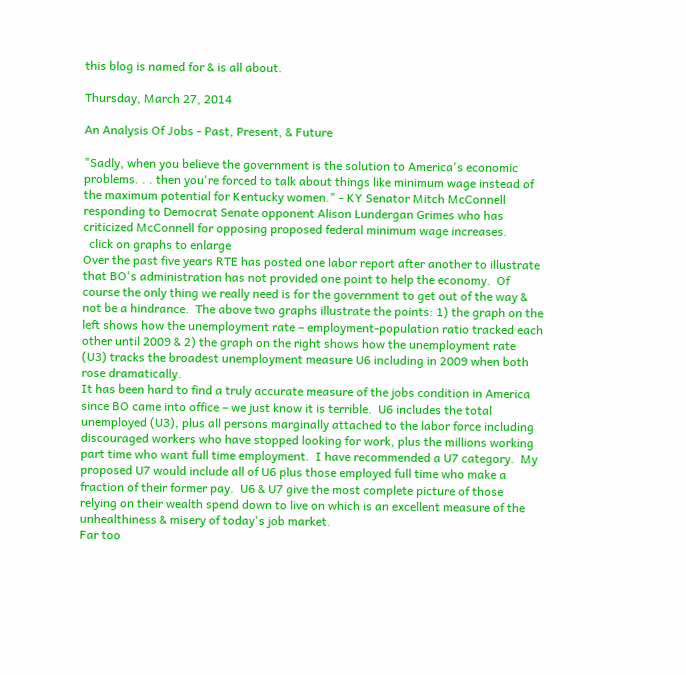this blog is named for & is all about.

Thursday, March 27, 2014

An Analysis Of Jobs - Past, Present, & Future

"Sadly, when you believe the government is the solution to America's economic problems. . . then you're forced to talk about things like minimum wage instead of the maximum potential for Kentucky women." - KY Senator Mitch McConnell responding to Democrat Senate opponent Alison Lundergan Grimes who has criticized McConnell for opposing proposed federal minimum wage increases.
  click on graphs to enlarge
Over the past five years RTE has posted one labor report after another to illustrate that BO's administration has not provided one point to help the economy.  Of course the only thing we really need is for the government to get out of the way & not be a hindrance.  The above two graphs illustrate the points: 1) the graph on the left shows how the unemployment rate – employment-population ratio tracked each other until 2009 & 2) the graph on the right shows how the unemployment rate (U3) tracks the broadest unemployment measure U6 including in 2009 when both rose dramatically.
It has been hard to find a truly accurate measure of the jobs condition in America since BO came into office – we just know it is terrible.  U6 includes the total unemployed (U3), plus all persons marginally attached to the labor force including discouraged workers who have stopped looking for work, plus the millions working part time who want full time employment.  I have recommended a U7 category.  My proposed U7 would include all of U6 plus those employed full time who make a fraction of their former pay.  U6 & U7 give the most complete picture of those relying on their wealth spend down to live on which is an excellent measure of the unhealthiness & misery of today's job market.
Far too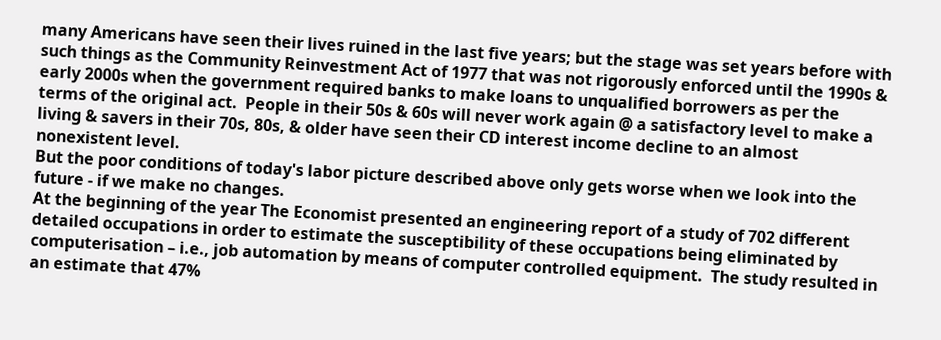many Americans have seen their lives ruined in the last five years; but the stage was set years before with such things as the Community Reinvestment Act of 1977 that was not rigorously enforced until the 1990s & early 2000s when the government required banks to make loans to unqualified borrowers as per the terms of the original act.  People in their 50s & 60s will never work again @ a satisfactory level to make a living & savers in their 70s, 80s, & older have seen their CD interest income decline to an almost nonexistent level.
But the poor conditions of today's labor picture described above only gets worse when we look into the future - if we make no changes.
At the beginning of the year The Economist presented an engineering report of a study of 702 different detailed occupations in order to estimate the susceptibility of these occupations being eliminated by computerisation – i.e., job automation by means of computer controlled equipment.  The study resulted in an estimate that 47%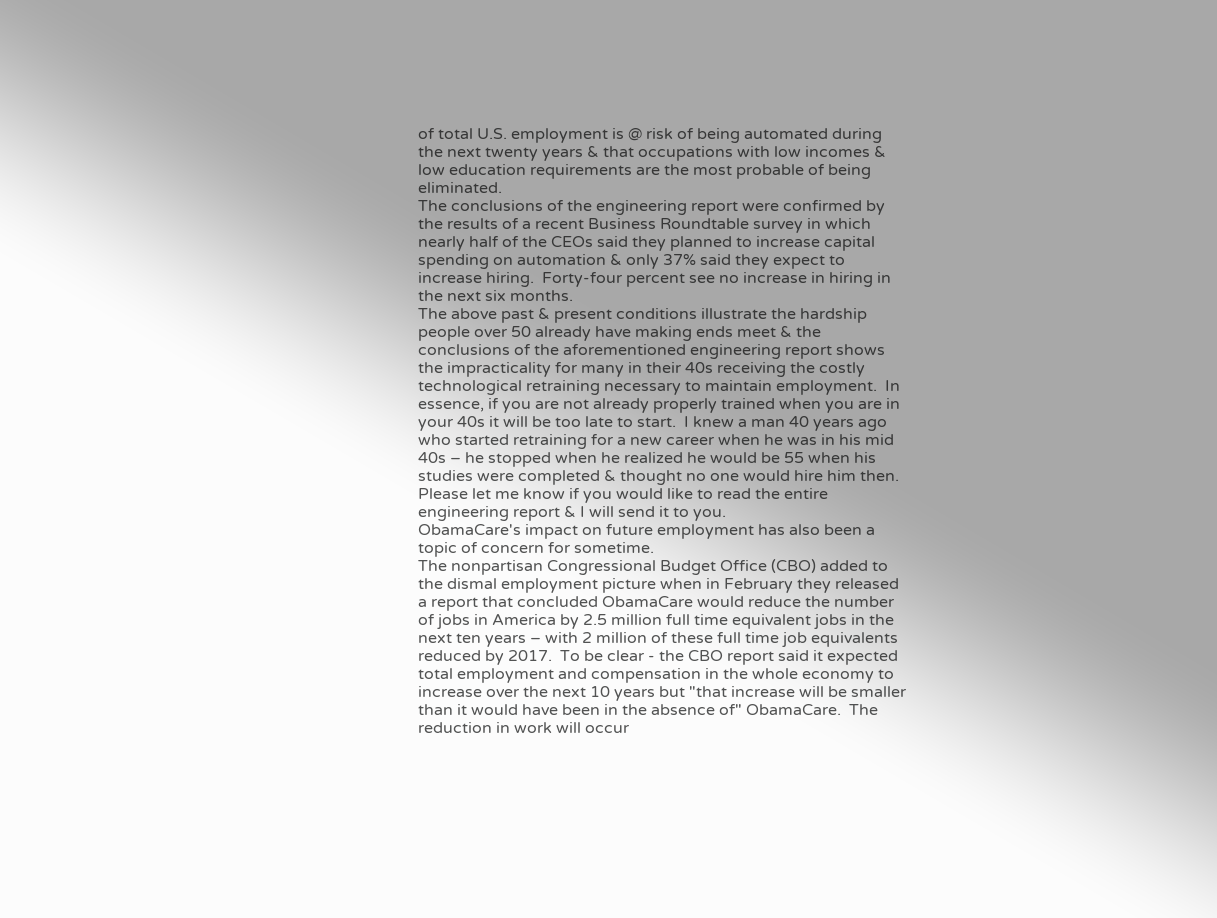of total U.S. employment is @ risk of being automated during the next twenty years & that occupations with low incomes & low education requirements are the most probable of being eliminated.
The conclusions of the engineering report were confirmed by the results of a recent Business Roundtable survey in which nearly half of the CEOs said they planned to increase capital spending on automation & only 37% said they expect to increase hiring.  Forty-four percent see no increase in hiring in the next six months.
The above past & present conditions illustrate the hardship people over 50 already have making ends meet & the conclusions of the aforementioned engineering report shows the impracticality for many in their 40s receiving the costly technological retraining necessary to maintain employment.  In essence, if you are not already properly trained when you are in your 40s it will be too late to start.  I knew a man 40 years ago who started retraining for a new career when he was in his mid 40s – he stopped when he realized he would be 55 when his studies were completed & thought no one would hire him then.
Please let me know if you would like to read the entire engineering report & I will send it to you.
ObamaCare's impact on future employment has also been a topic of concern for sometime.
The nonpartisan Congressional Budget Office (CBO) added to the dismal employment picture when in February they released a report that concluded ObamaCare would reduce the number of jobs in America by 2.5 million full time equivalent jobs in the next ten years – with 2 million of these full time job equivalents reduced by 2017.  To be clear - the CBO report said it expected total employment and compensation in the whole economy to increase over the next 10 years but "that increase will be smaller than it would have been in the absence of" ObamaCare.  The reduction in work will occur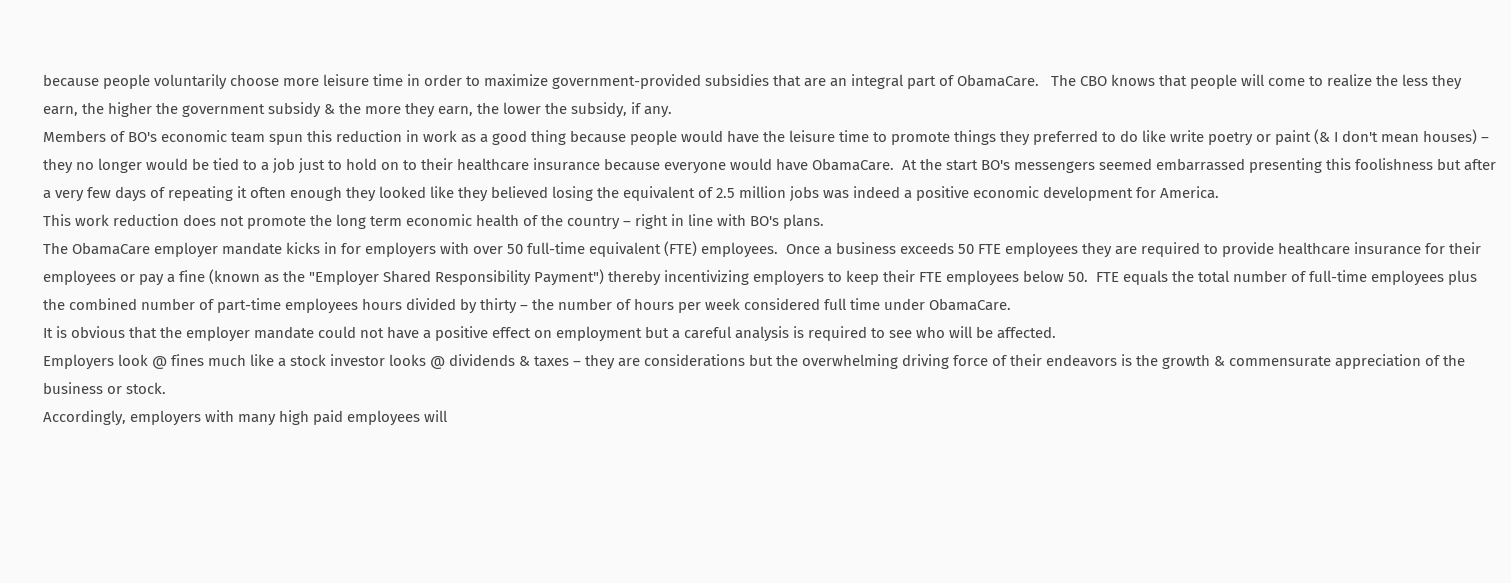because people voluntarily choose more leisure time in order to maximize government-provided subsidies that are an integral part of ObamaCare.   The CBO knows that people will come to realize the less they earn, the higher the government subsidy & the more they earn, the lower the subsidy, if any.
Members of BO's economic team spun this reduction in work as a good thing because people would have the leisure time to promote things they preferred to do like write poetry or paint (& I don't mean houses) – they no longer would be tied to a job just to hold on to their healthcare insurance because everyone would have ObamaCare.  At the start BO's messengers seemed embarrassed presenting this foolishness but after a very few days of repeating it often enough they looked like they believed losing the equivalent of 2.5 million jobs was indeed a positive economic development for America.
This work reduction does not promote the long term economic health of the country – right in line with BO's plans.
The ObamaCare employer mandate kicks in for employers with over 50 full-time equivalent (FTE) employees.  Once a business exceeds 50 FTE employees they are required to provide healthcare insurance for their employees or pay a fine (known as the "Employer Shared Responsibility Payment") thereby incentivizing employers to keep their FTE employees below 50.  FTE equals the total number of full-time employees plus the combined number of part-time employees hours divided by thirty – the number of hours per week considered full time under ObamaCare.
It is obvious that the employer mandate could not have a positive effect on employment but a careful analysis is required to see who will be affected.
Employers look @ fines much like a stock investor looks @ dividends & taxes – they are considerations but the overwhelming driving force of their endeavors is the growth & commensurate appreciation of the business or stock.
Accordingly, employers with many high paid employees will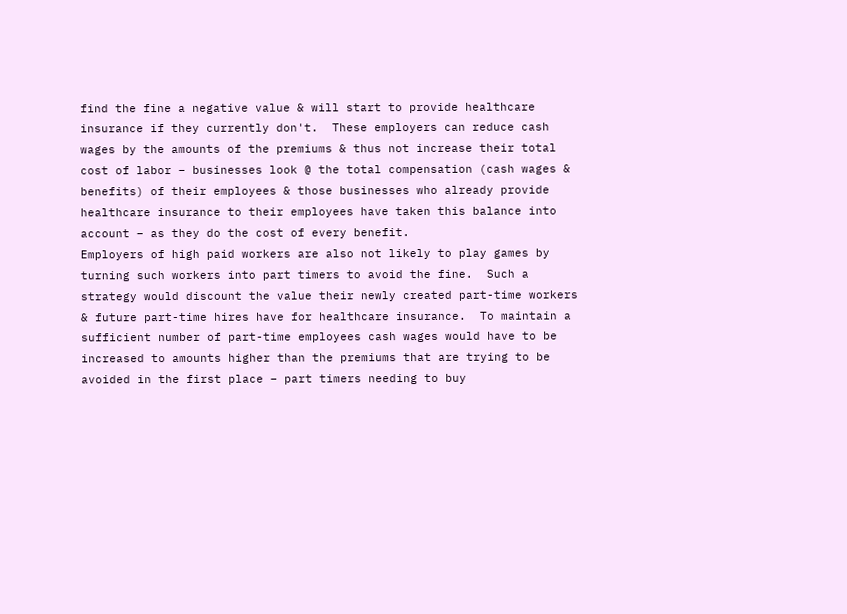find the fine a negative value & will start to provide healthcare insurance if they currently don't.  These employers can reduce cash wages by the amounts of the premiums & thus not increase their total cost of labor – businesses look @ the total compensation (cash wages & benefits) of their employees & those businesses who already provide healthcare insurance to their employees have taken this balance into account – as they do the cost of every benefit.
Employers of high paid workers are also not likely to play games by turning such workers into part timers to avoid the fine.  Such a strategy would discount the value their newly created part-time workers & future part-time hires have for healthcare insurance.  To maintain a sufficient number of part-time employees cash wages would have to be increased to amounts higher than the premiums that are trying to be avoided in the first place – part timers needing to buy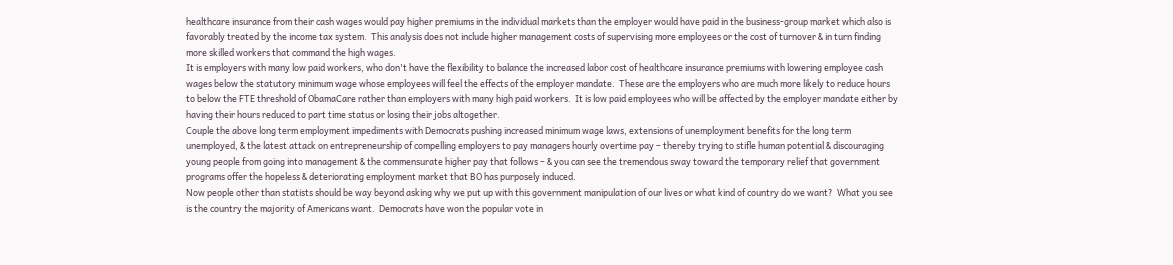healthcare insurance from their cash wages would pay higher premiums in the individual markets than the employer would have paid in the business-group market which also is favorably treated by the income tax system.  This analysis does not include higher management costs of supervising more employees or the cost of turnover & in turn finding more skilled workers that command the high wages.
It is employers with many low paid workers, who don't have the flexibility to balance the increased labor cost of healthcare insurance premiums with lowering employee cash wages below the statutory minimum wage whose employees will feel the effects of the employer mandate.  These are the employers who are much more likely to reduce hours to below the FTE threshold of ObamaCare rather than employers with many high paid workers.  It is low paid employees who will be affected by the employer mandate either by having their hours reduced to part time status or losing their jobs altogether.
Couple the above long term employment impediments with Democrats pushing increased minimum wage laws, extensions of unemployment benefits for the long term unemployed, & the latest attack on entrepreneurship of compelling employers to pay managers hourly overtime pay – thereby trying to stifle human potential & discouraging young people from going into management & the commensurate higher pay that follows – & you can see the tremendous sway toward the temporary relief that government programs offer the hopeless & deteriorating employment market that BO has purposely induced.
Now people other than statists should be way beyond asking why we put up with this government manipulation of our lives or what kind of country do we want?  What you see is the country the majority of Americans want.  Democrats have won the popular vote in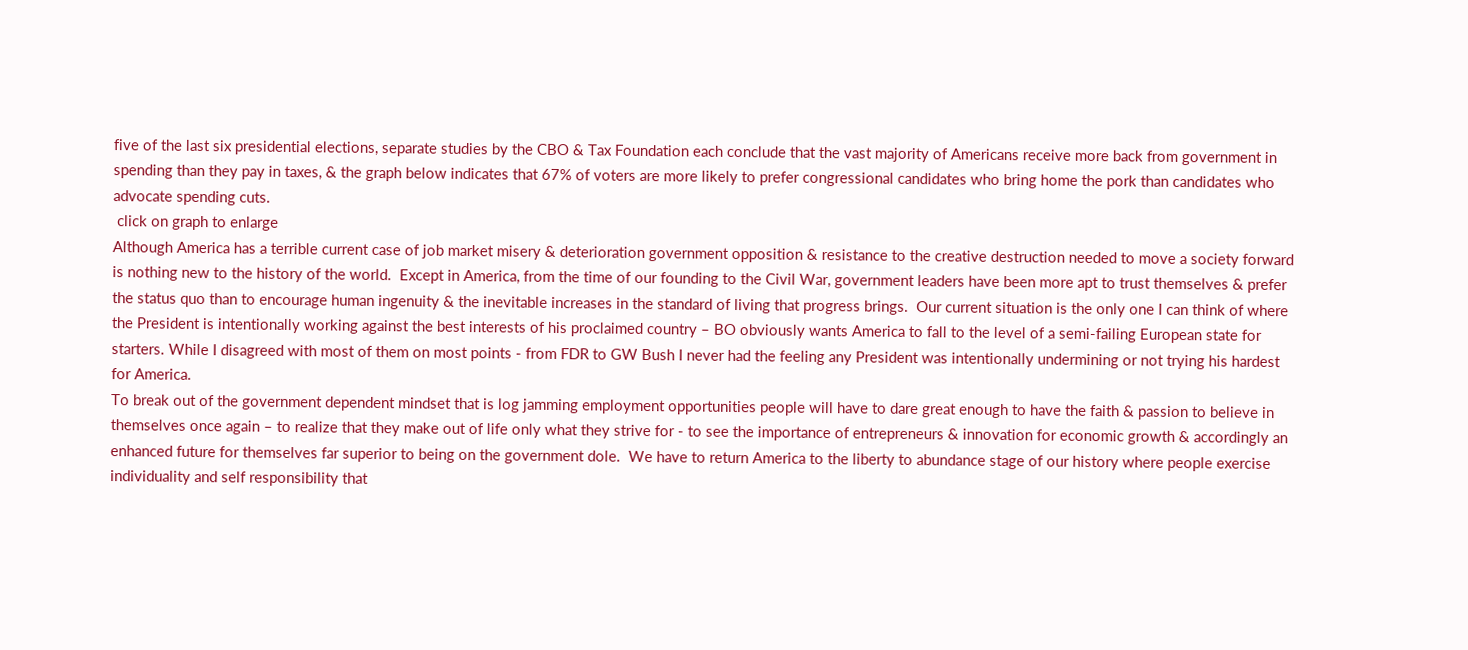five of the last six presidential elections, separate studies by the CBO & Tax Foundation each conclude that the vast majority of Americans receive more back from government in spending than they pay in taxes, & the graph below indicates that 67% of voters are more likely to prefer congressional candidates who bring home the pork than candidates who advocate spending cuts.
 click on graph to enlarge
Although America has a terrible current case of job market misery & deterioration government opposition & resistance to the creative destruction needed to move a society forward is nothing new to the history of the world.  Except in America, from the time of our founding to the Civil War, government leaders have been more apt to trust themselves & prefer the status quo than to encourage human ingenuity & the inevitable increases in the standard of living that progress brings.  Our current situation is the only one I can think of where the President is intentionally working against the best interests of his proclaimed country – BO obviously wants America to fall to the level of a semi-failing European state for starters. While I disagreed with most of them on most points - from FDR to GW Bush I never had the feeling any President was intentionally undermining or not trying his hardest for America.
To break out of the government dependent mindset that is log jamming employment opportunities people will have to dare great enough to have the faith & passion to believe in themselves once again – to realize that they make out of life only what they strive for - to see the importance of entrepreneurs & innovation for economic growth & accordingly an enhanced future for themselves far superior to being on the government dole.  We have to return America to the liberty to abundance stage of our history where people exercise individuality and self responsibility that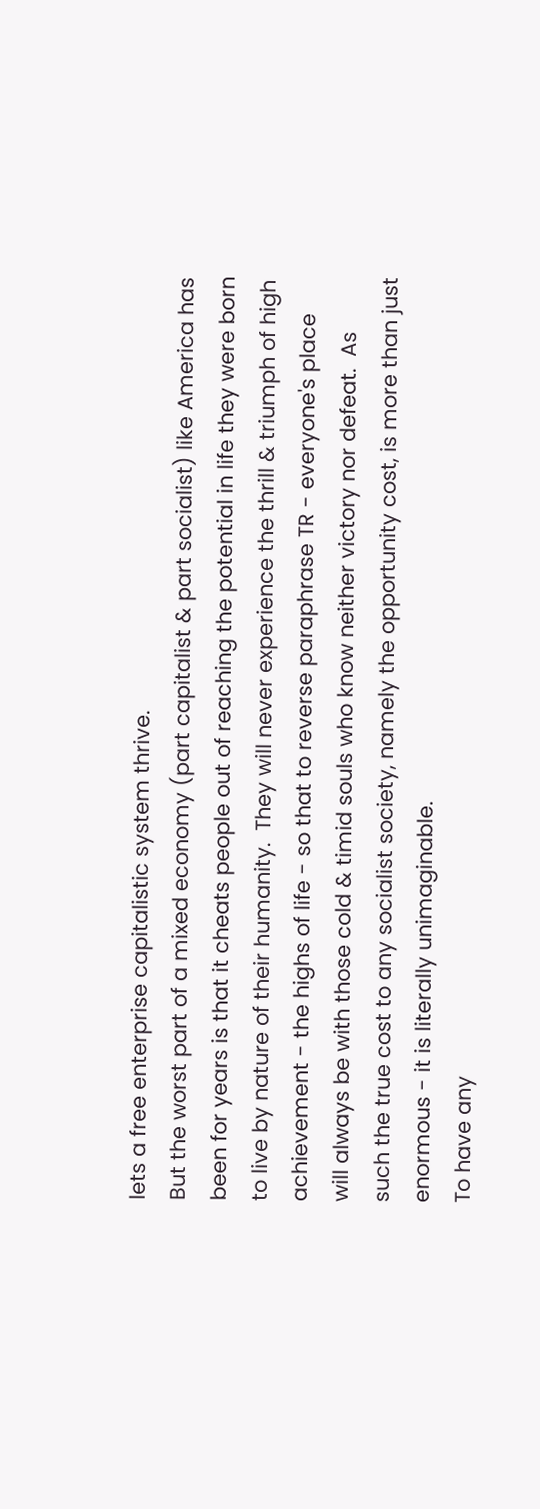lets a free enterprise capitalistic system thrive.
But the worst part of a mixed economy (part capitalist & part socialist) like America has been for years is that it cheats people out of reaching the potential in life they were born to live by nature of their humanity.  They will never experience the thrill & triumph of high achievement - the highs of life - so that to reverse paraphrase TR - everyone's place will always be with those cold & timid souls who know neither victory nor defeat.  As such the true cost to any socialist society, namely the opportunity cost, is more than just enormous - it is literally unimaginable.
To have any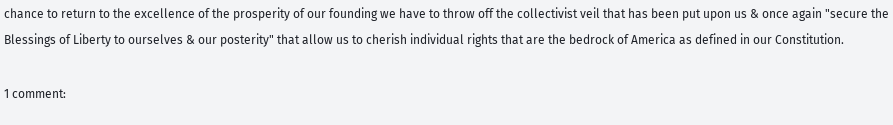chance to return to the excellence of the prosperity of our founding we have to throw off the collectivist veil that has been put upon us & once again "secure the Blessings of Liberty to ourselves & our posterity" that allow us to cherish individual rights that are the bedrock of America as defined in our Constitution.

1 comment: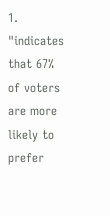1. "indicates that 67% of voters are more likely to prefer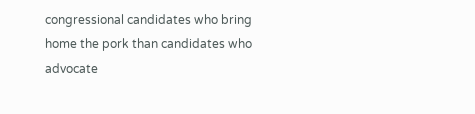congressional candidates who bring home the pork than candidates who advocate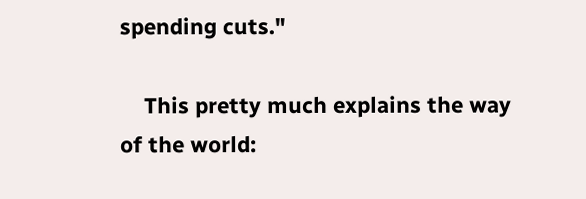spending cuts."

    This pretty much explains the way of the world: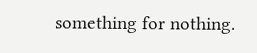something for nothing.